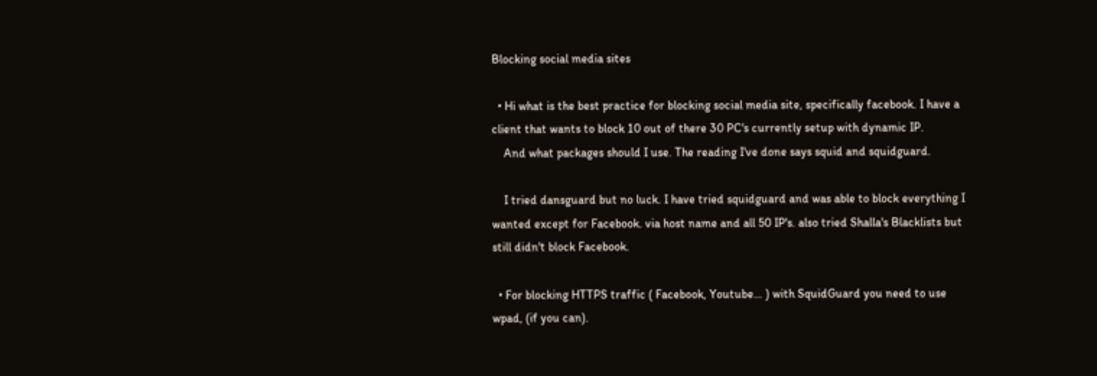Blocking social media sites

  • Hi what is the best practice for blocking social media site, specifically facebook. I have a client that wants to block 10 out of there 30 PC's currently setup with dynamic IP.
    And what packages should I use. The reading I've done says squid and squidguard.

    I tried dansguard but no luck. I have tried squidguard and was able to block everything I wanted except for Facebook. via host name and all 50 IP's. also tried Shalla's Blacklists but still didn't block Facebook.

  • For blocking HTTPS traffic ( Facebook, Youtube… ) with SquidGuard you need to use wpad, (if you can).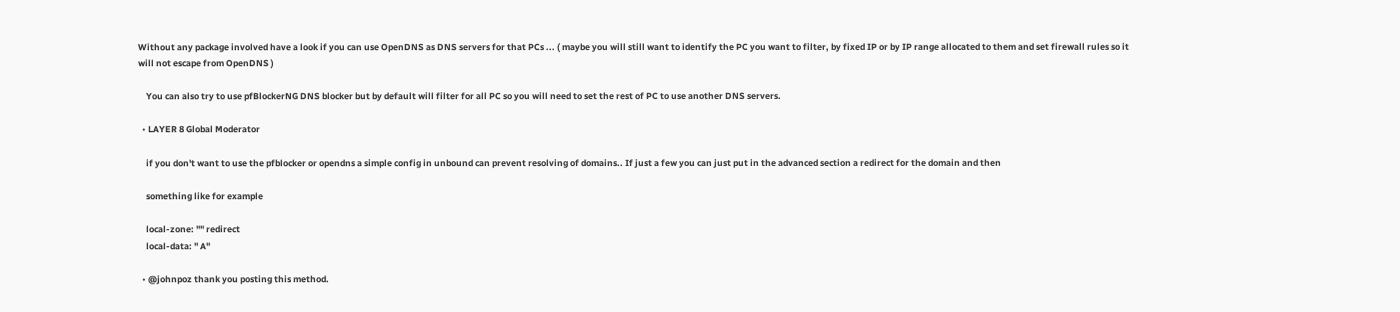Without any package involved have a look if you can use OpenDNS as DNS servers for that PCs ... ( maybe you will still want to identify the PC you want to filter, by fixed IP or by IP range allocated to them and set firewall rules so it will not escape from OpenDNS )

    You can also try to use pfBlockerNG DNS blocker but by default will filter for all PC so you will need to set the rest of PC to use another DNS servers.

  • LAYER 8 Global Moderator

    if you don't want to use the pfblocker or opendns a simple config in unbound can prevent resolving of domains.. If just a few you can just put in the advanced section a redirect for the domain and then

    something like for example

    local-zone: "" redirect
    local-data: " A"

  • @johnpoz thank you posting this method.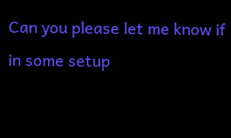Can you please let me know if in some setup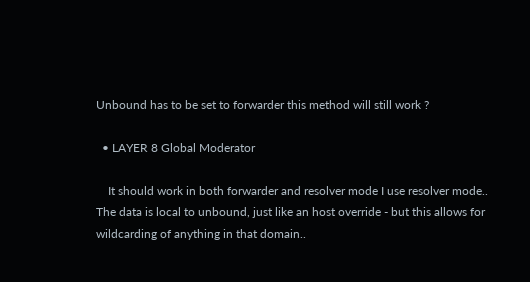Unbound has to be set to forwarder this method will still work ?

  • LAYER 8 Global Moderator

    It should work in both forwarder and resolver mode I use resolver mode.. The data is local to unbound, just like an host override - but this allows for wildcarding of anything in that domain..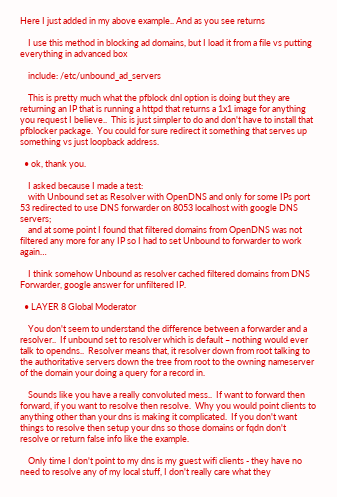Here I just added in my above example.. And as you see returns

    I use this method in blocking ad domains, but I load it from a file vs putting everything in advanced box

    include: /etc/unbound_ad_servers

    This is pretty much what the pfblock dnl option is doing but they are returning an IP that is running a httpd that returns a 1x1 image for anything you request I believe..  This is just simpler to do and don't have to install that pfblocker package.  You could for sure redirect it something that serves up something vs just loopback address.

  • ok, thank you.

    I asked because I made a test:
    with Unbound set as Resolver with OpenDNS and only for some IPs port 53 redirected to use DNS forwarder on 8053 localhost with google DNS servers;
    and at some point I found that filtered domains from OpenDNS was not filtered any more for any IP so I had to set Unbound to forwarder to work again…

    I think somehow Unbound as resolver cached filtered domains from DNS Forwarder, google answer for unfiltered IP.

  • LAYER 8 Global Moderator

    You don't seem to understand the difference between a forwarder and a resolver..  If unbound set to resolver which is default – nothing would ever talk to opendns..  Resolver means that, it resolver down from root talking to the authoritative servers down the tree from root to the owning nameserver of the domain your doing a query for a record in.

    Sounds like you have a really convoluted mess..  If want to forward then forward, if you want to resolve then resolve.  Why you would point clients to anything other than your dns is making it complicated.  If you don't want things to resolve then setup your dns so those domains or fqdn don't resolve or return false info like the example.

    Only time I don't point to my dns is my guest wifi clients - they have no need to resolve any of my local stuff, I don't really care what they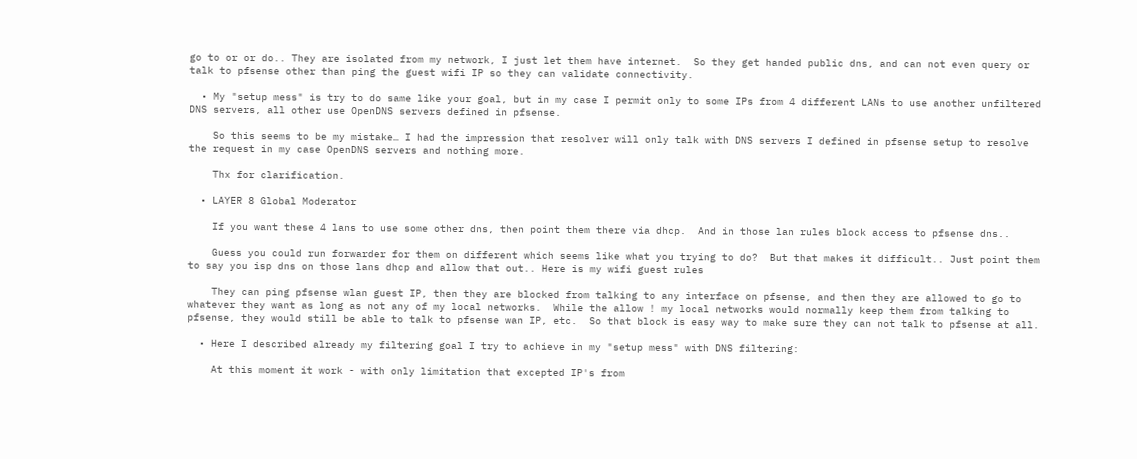go to or or do.. They are isolated from my network, I just let them have internet.  So they get handed public dns, and can not even query or talk to pfsense other than ping the guest wifi IP so they can validate connectivity.

  • My "setup mess" is try to do same like your goal, but in my case I permit only to some IPs from 4 different LANs to use another unfiltered DNS servers, all other use OpenDNS servers defined in pfsense.

    So this seems to be my mistake… I had the impression that resolver will only talk with DNS servers I defined in pfsense setup to resolve the request in my case OpenDNS servers and nothing more.

    Thx for clarification.

  • LAYER 8 Global Moderator

    If you want these 4 lans to use some other dns, then point them there via dhcp.  And in those lan rules block access to pfsense dns..

    Guess you could run forwarder for them on different which seems like what you trying to do?  But that makes it difficult.. Just point them to say you isp dns on those lans dhcp and allow that out.. Here is my wifi guest rules

    They can ping pfsense wlan guest IP, then they are blocked from talking to any interface on pfsense, and then they are allowed to go to whatever they want as long as not any of my local networks.  While the allow ! my local networks would normally keep them from talking to pfsense, they would still be able to talk to pfsense wan IP, etc.  So that block is easy way to make sure they can not talk to pfsense at all.

  • Here I described already my filtering goal I try to achieve in my "setup mess" with DNS filtering:

    At this moment it work - with only limitation that excepted IP's from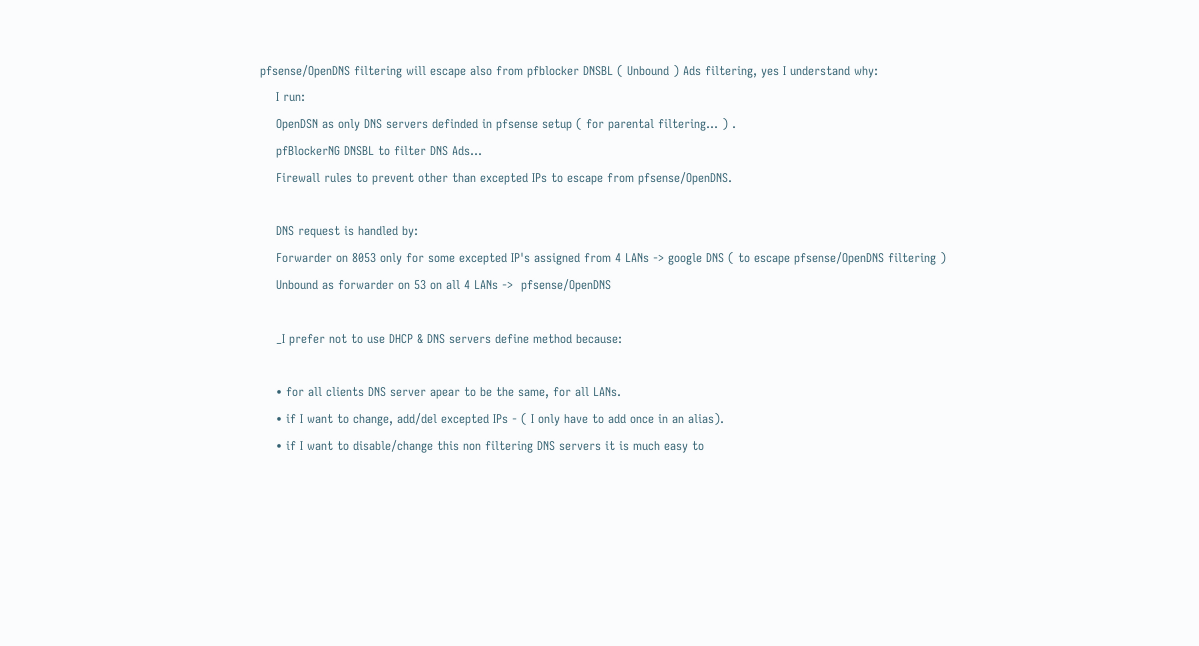pfsense/OpenDNS filtering will escape also from pfblocker DNSBL ( Unbound ) Ads filtering, yes I understand why:
    I run:
    OpenDSN as only DNS servers definded in pfsense setup ( for parental filtering… ) .
    pfBlockerNG DNSBL to filter DNS Ads...
    Firewall rules to prevent other than excepted IPs to escape from pfsense/OpenDNS.

    DNS request is handled by:
    Forwarder on 8053 only for some excepted IP's assigned from 4 LANs -> google DNS ( to escape pfsense/OpenDNS filtering )
    Unbound as forwarder on 53 on all 4 LANs ->  pfsense/OpenDNS

    _I prefer not to use DHCP & DNS servers define method because:

    • for all clients DNS server apear to be the same, for all LANs.
    • if I want to change, add/del excepted IPs - ( I only have to add once in an alias).
    • if I want to disable/change this non filtering DNS servers it is much easy to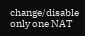change/disable only one NAT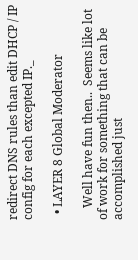redirect DNS rules than edit DHCP / IP config for each excepted IP._

  • LAYER 8 Global Moderator

    Well have fun then..  Seems like lot of work for something that can be accomplished just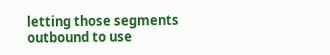letting those segments outbound to use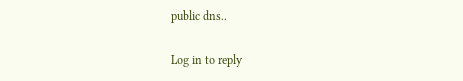public dns..

Log in to reply